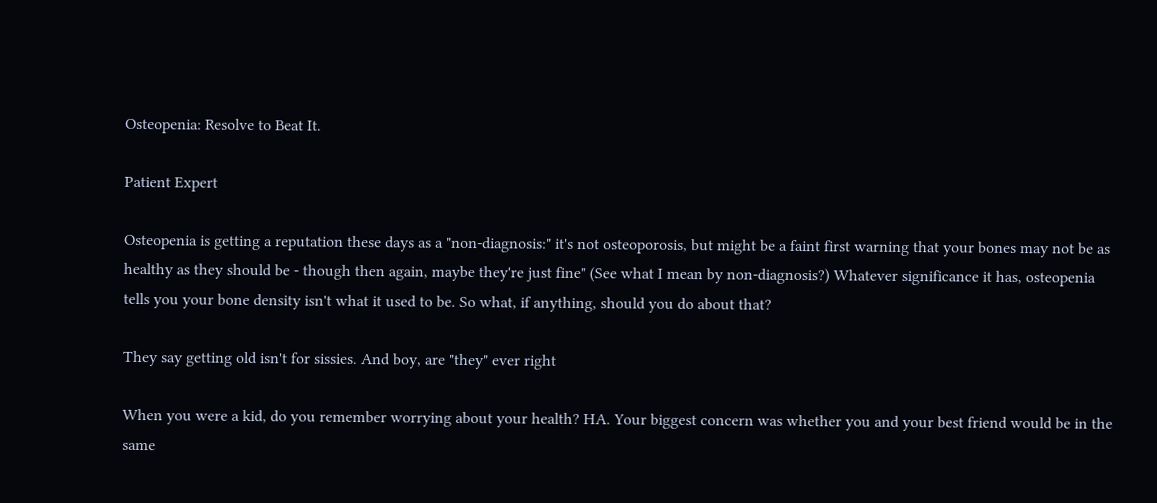Osteopenia: Resolve to Beat It.

Patient Expert

Osteopenia is getting a reputation these days as a "non-diagnosis:" it's not osteoporosis, but might be a faint first warning that your bones may not be as healthy as they should be - though then again, maybe they're just fine" (See what I mean by non-diagnosis?) Whatever significance it has, osteopenia tells you your bone density isn't what it used to be. So what, if anything, should you do about that?

They say getting old isn't for sissies. And boy, are "they" ever right

When you were a kid, do you remember worrying about your health? HA. Your biggest concern was whether you and your best friend would be in the same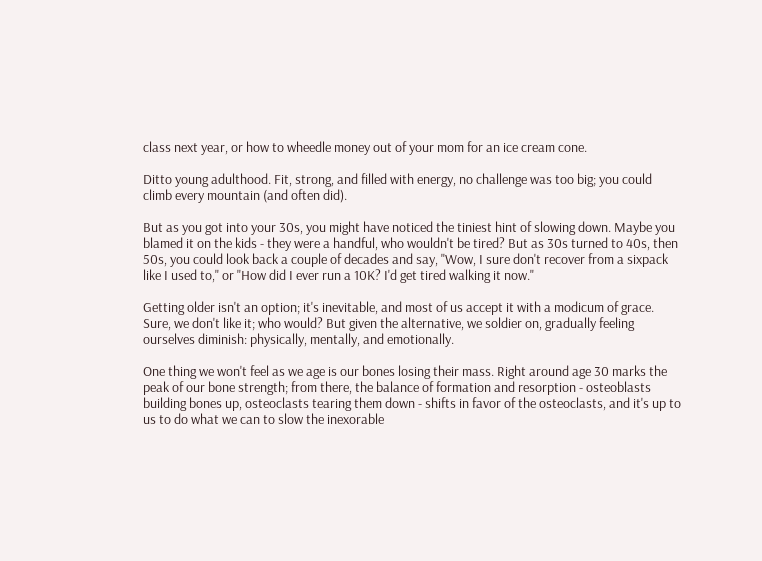class next year, or how to wheedle money out of your mom for an ice cream cone.

Ditto young adulthood. Fit, strong, and filled with energy, no challenge was too big; you could climb every mountain (and often did).

But as you got into your 30s, you might have noticed the tiniest hint of slowing down. Maybe you blamed it on the kids - they were a handful, who wouldn't be tired? But as 30s turned to 40s, then 50s, you could look back a couple of decades and say, "Wow, I sure don't recover from a sixpack like I used to," or "How did I ever run a 10K? I'd get tired walking it now."

Getting older isn't an option; it's inevitable, and most of us accept it with a modicum of grace. Sure, we don't like it; who would? But given the alternative, we soldier on, gradually feeling ourselves diminish: physically, mentally, and emotionally.

One thing we won't feel as we age is our bones losing their mass. Right around age 30 marks the peak of our bone strength; from there, the balance of formation and resorption - osteoblasts building bones up, osteoclasts tearing them down - shifts in favor of the osteoclasts, and it's up to us to do what we can to slow the inexorable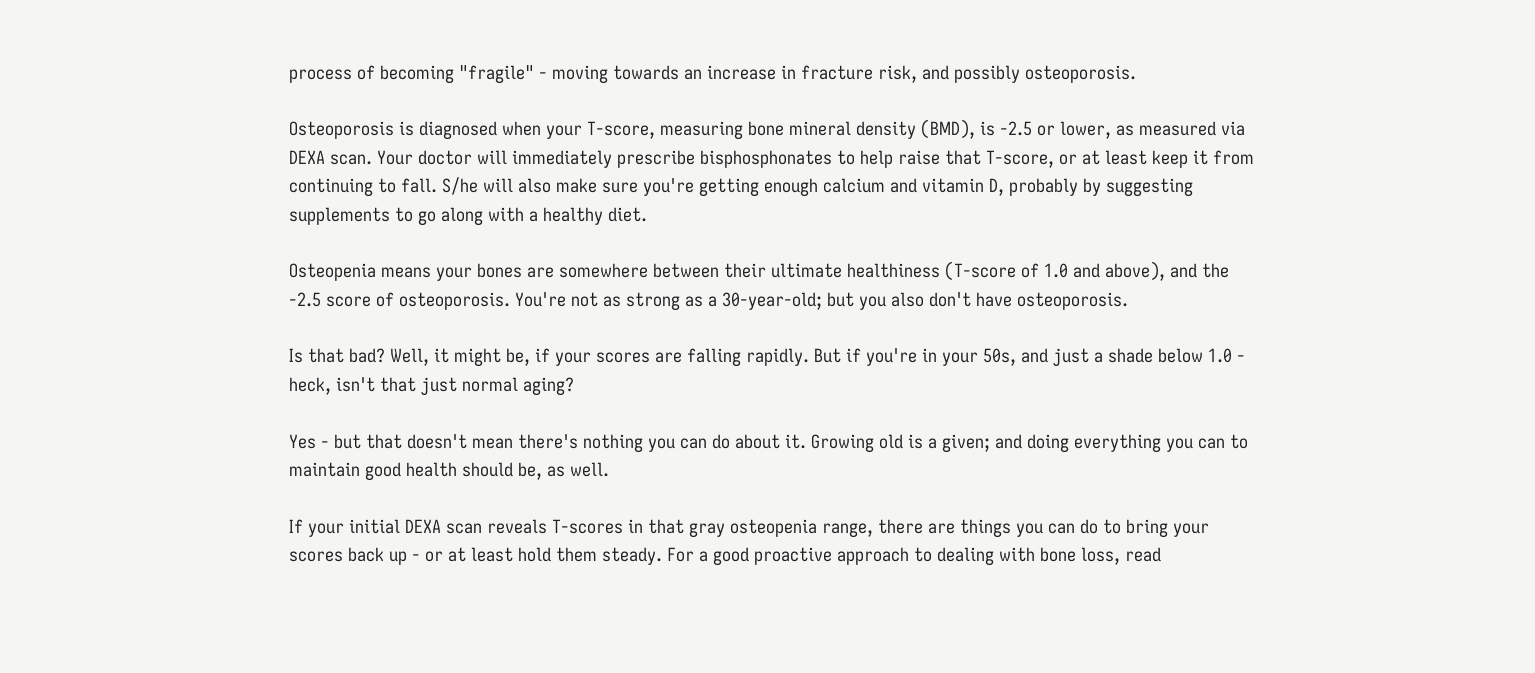process of becoming "fragile" - moving towards an increase in fracture risk, and possibly osteoporosis.

Osteoporosis is diagnosed when your T-score, measuring bone mineral density (BMD), is -2.5 or lower, as measured via DEXA scan. Your doctor will immediately prescribe bisphosphonates to help raise that T-score, or at least keep it from continuing to fall. S/he will also make sure you're getting enough calcium and vitamin D, probably by suggesting supplements to go along with a healthy diet.

Osteopenia means your bones are somewhere between their ultimate healthiness (T-score of 1.0 and above), and the -2.5 score of osteoporosis. You're not as strong as a 30-year-old; but you also don't have osteoporosis.

Is that bad? Well, it might be, if your scores are falling rapidly. But if you're in your 50s, and just a shade below 1.0 - heck, isn't that just normal aging?

Yes - but that doesn't mean there's nothing you can do about it. Growing old is a given; and doing everything you can to maintain good health should be, as well.

If your initial DEXA scan reveals T-scores in that gray osteopenia range, there are things you can do to bring your scores back up - or at least hold them steady. For a good proactive approach to dealing with bone loss, read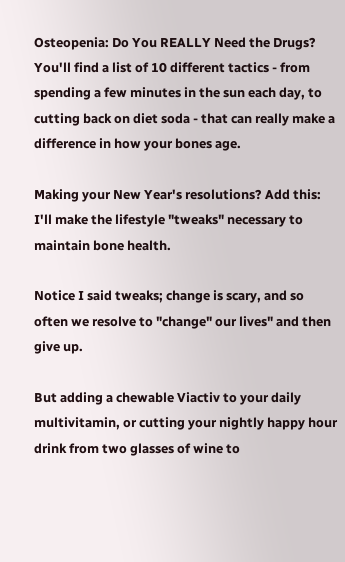Osteopenia: Do You REALLY Need the Drugs? You'll find a list of 10 different tactics - from spending a few minutes in the sun each day, to cutting back on diet soda - that can really make a difference in how your bones age.

Making your New Year's resolutions? Add this: I'll make the lifestyle "tweaks" necessary to maintain bone health.

Notice I said tweaks; change is scary, and so often we resolve to "change" our lives" and then give up.

But adding a chewable Viactiv to your daily multivitamin, or cutting your nightly happy hour drink from two glasses of wine to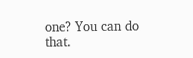one? You can do that.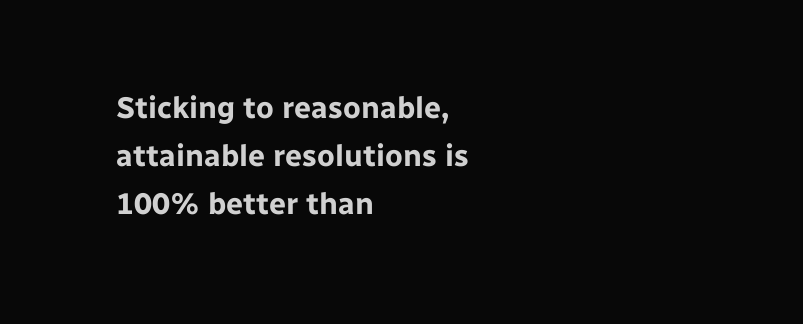Sticking to reasonable, attainable resolutions is 100% better than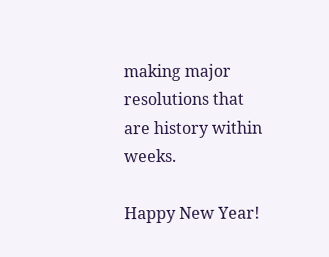making major resolutions that are history within weeks.

Happy New Year!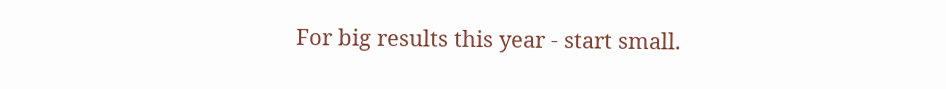For big results this year - start small.